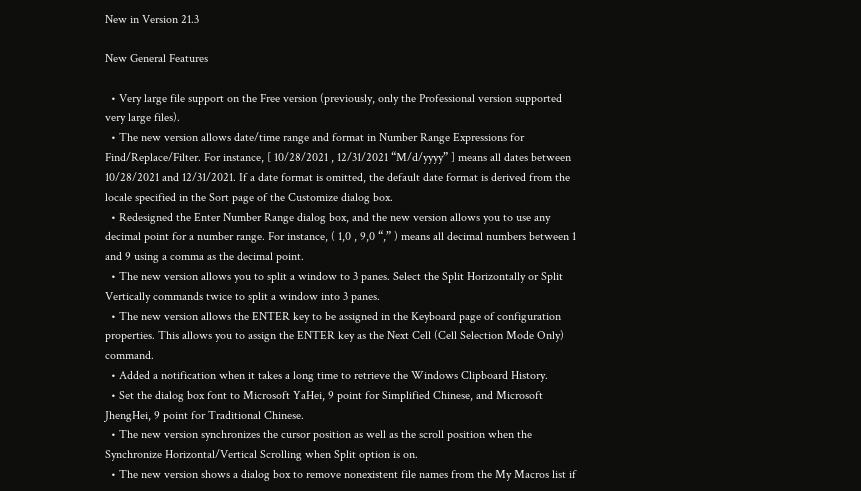New in Version 21.3

New General Features

  • Very large file support on the Free version (previously, only the Professional version supported very large files).
  • The new version allows date/time range and format in Number Range Expressions for Find/Replace/Filter. For instance, [ 10/28/2021 , 12/31/2021 “M/d/yyyy” ] means all dates between 10/28/2021 and 12/31/2021. If a date format is omitted, the default date format is derived from the locale specified in the Sort page of the Customize dialog box.
  • Redesigned the Enter Number Range dialog box, and the new version allows you to use any decimal point for a number range. For instance, ( 1,0 , 9,0 “,” ) means all decimal numbers between 1 and 9 using a comma as the decimal point.
  • The new version allows you to split a window to 3 panes. Select the Split Horizontally or Split Vertically commands twice to split a window into 3 panes.
  • The new version allows the ENTER key to be assigned in the Keyboard page of configuration properties. This allows you to assign the ENTER key as the Next Cell (Cell Selection Mode Only) command.
  • Added a notification when it takes a long time to retrieve the Windows Clipboard History.
  • Set the dialog box font to Microsoft YaHei, 9 point for Simplified Chinese, and Microsoft JhengHei, 9 point for Traditional Chinese.
  • The new version synchronizes the cursor position as well as the scroll position when the Synchronize Horizontal/Vertical Scrolling when Split option is on.
  • The new version shows a dialog box to remove nonexistent file names from the My Macros list if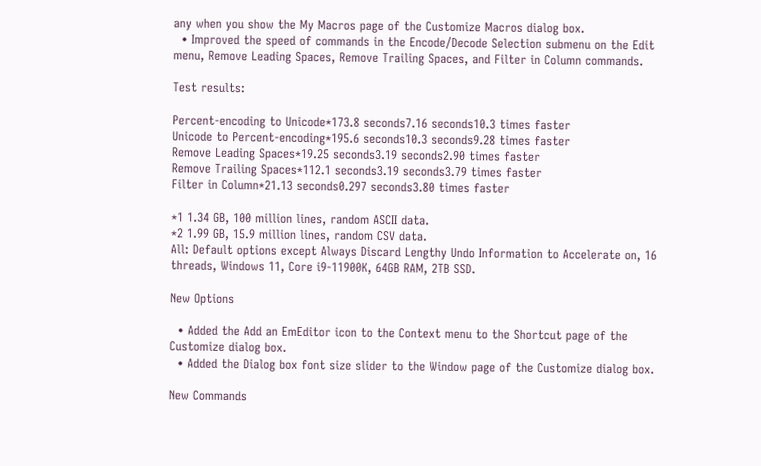any when you show the My Macros page of the Customize Macros dialog box.
  • Improved the speed of commands in the Encode/Decode Selection submenu on the Edit menu, Remove Leading Spaces, Remove Trailing Spaces, and Filter in Column commands.

Test results:

Percent-encoding to Unicode*173.8 seconds7.16 seconds10.3 times faster
Unicode to Percent-encoding*195.6 seconds10.3 seconds9.28 times faster
Remove Leading Spaces*19.25 seconds3.19 seconds2.90 times faster
Remove Trailing Spaces*112.1 seconds3.19 seconds3.79 times faster
Filter in Column*21.13 seconds0.297 seconds3.80 times faster

*1 1.34 GB, 100 million lines, random ASCII data.
*2 1.99 GB, 15.9 million lines, random CSV data.
All: Default options except Always Discard Lengthy Undo Information to Accelerate on, 16 threads, Windows 11, Core i9-11900K, 64GB RAM, 2TB SSD.

New Options

  • Added the Add an EmEditor icon to the Context menu to the Shortcut page of the Customize dialog box.
  • Added the Dialog box font size slider to the Window page of the Customize dialog box.

New Commands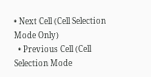• Next Cell (Cell Selection Mode Only)
  • Previous Cell (Cell Selection Mode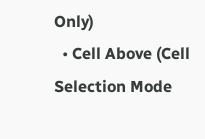Only)
  • Cell Above (Cell Selection Mode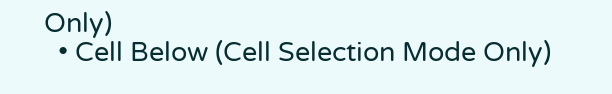Only)
  • Cell Below (Cell Selection Mode Only)